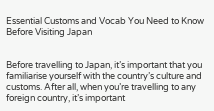Essential Customs and Vocab You Need to Know Before Visiting Japan


Before travelling to Japan, it’s important that you familiarise yourself with the country’s culture and customs. After all, when you’re travelling to any foreign country, it’s important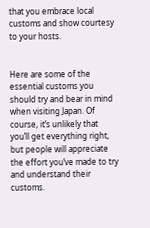that you embrace local customs and show courtesy to your hosts.


Here are some of the essential customs you should try and bear in mind when visiting Japan. Of course, it’s unlikely that you’ll get everything right, but people will appreciate the effort you’ve made to try and understand their customs.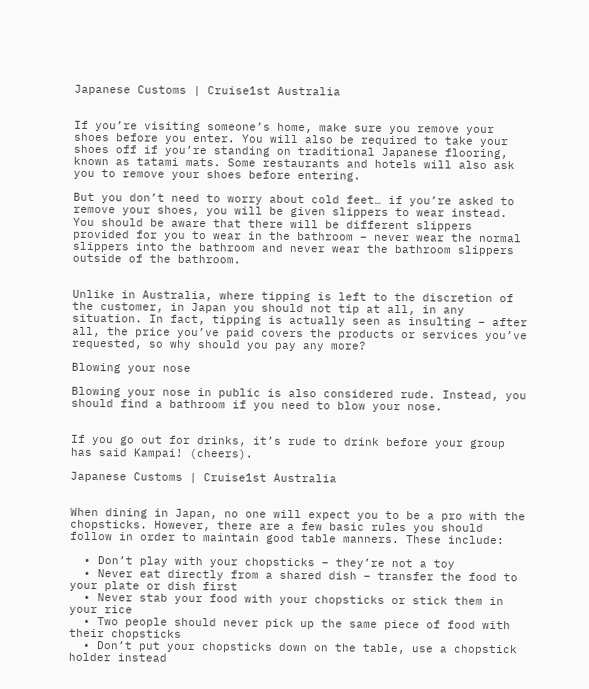Japanese Customs | Cruise1st Australia


If you’re visiting someone’s home, make sure you remove your shoes before you enter. You will also be required to take your shoes off if you’re standing on traditional Japanese flooring, known as tatami mats. Some restaurants and hotels will also ask you to remove your shoes before entering.

But you don’t need to worry about cold feet… if you’re asked to remove your shoes, you will be given slippers to wear instead. You should be aware that there will be different slippers provided for you to wear in the bathroom – never wear the normal slippers into the bathroom and never wear the bathroom slippers outside of the bathroom.


Unlike in Australia, where tipping is left to the discretion of the customer, in Japan you should not tip at all, in any situation. In fact, tipping is actually seen as insulting – after all, the price you’ve paid covers the products or services you’ve requested, so why should you pay any more?

Blowing your nose

Blowing your nose in public is also considered rude. Instead, you should find a bathroom if you need to blow your nose.


If you go out for drinks, it’s rude to drink before your group has said Kampai! (cheers).

Japanese Customs | Cruise1st Australia


When dining in Japan, no one will expect you to be a pro with the chopsticks. However, there are a few basic rules you should follow in order to maintain good table manners. These include:

  • Don’t play with your chopsticks – they’re not a toy
  • Never eat directly from a shared dish – transfer the food to your plate or dish first
  • Never stab your food with your chopsticks or stick them in your rice
  • Two people should never pick up the same piece of food with their chopsticks
  • Don’t put your chopsticks down on the table, use a chopstick holder instead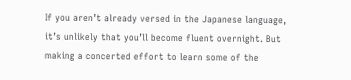If you aren’t already versed in the Japanese language, it’s unlikely that you’ll become fluent overnight. But making a concerted effort to learn some of the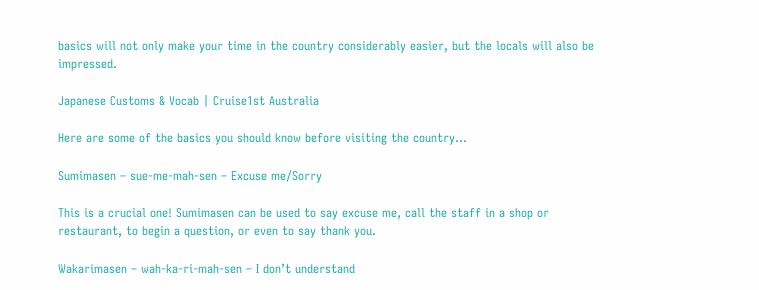basics will not only make your time in the country considerably easier, but the locals will also be impressed.

Japanese Customs & Vocab | Cruise1st Australia

Here are some of the basics you should know before visiting the country…

Sumimasen – sue-me-mah-sen – Excuse me/Sorry

This is a crucial one! Sumimasen can be used to say excuse me, call the staff in a shop or restaurant, to begin a question, or even to say thank you.

Wakarimasen – wah-ka-ri-mah-sen – I don’t understand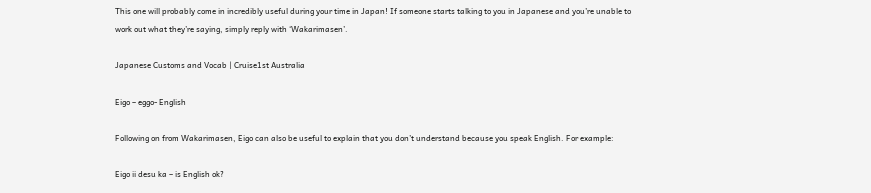This one will probably come in incredibly useful during your time in Japan! If someone starts talking to you in Japanese and you’re unable to work out what they’re saying, simply reply with ‘Wakarimasen’.

Japanese Customs and Vocab | Cruise1st Australia

Eigo – eggo- English

Following on from Wakarimasen, Eigo can also be useful to explain that you don’t understand because you speak English. For example:

Eigo ii desu ka – is English ok?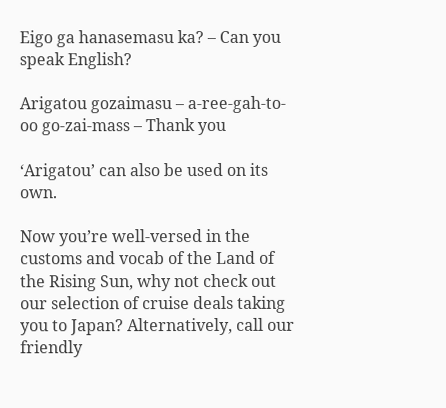Eigo ga hanasemasu ka? – Can you speak English?

Arigatou gozaimasu – a-ree-gah-to-oo go-zai-mass – Thank you

‘Arigatou’ can also be used on its own.

Now you’re well-versed in the customs and vocab of the Land of the Rising Sun, why not check out our selection of cruise deals taking you to Japan? Alternatively, call our friendly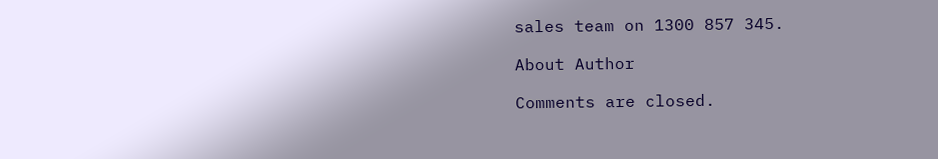sales team on 1300 857 345.

About Author

Comments are closed.